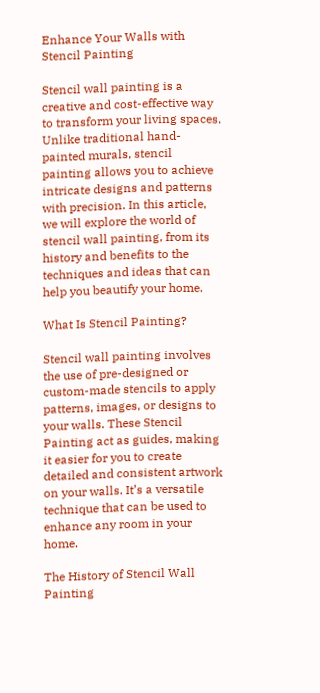Enhance Your Walls with Stencil Painting

Stencil wall painting is a creative and cost-effective way to transform your living spaces. Unlike traditional hand-painted murals, stencil painting allows you to achieve intricate designs and patterns with precision. In this article, we will explore the world of stencil wall painting, from its history and benefits to the techniques and ideas that can help you beautify your home.

What Is Stencil Painting?

Stencil wall painting involves the use of pre-designed or custom-made stencils to apply patterns, images, or designs to your walls. These Stencil Painting act as guides, making it easier for you to create detailed and consistent artwork on your walls. It’s a versatile technique that can be used to enhance any room in your home.

The History of Stencil Wall Painting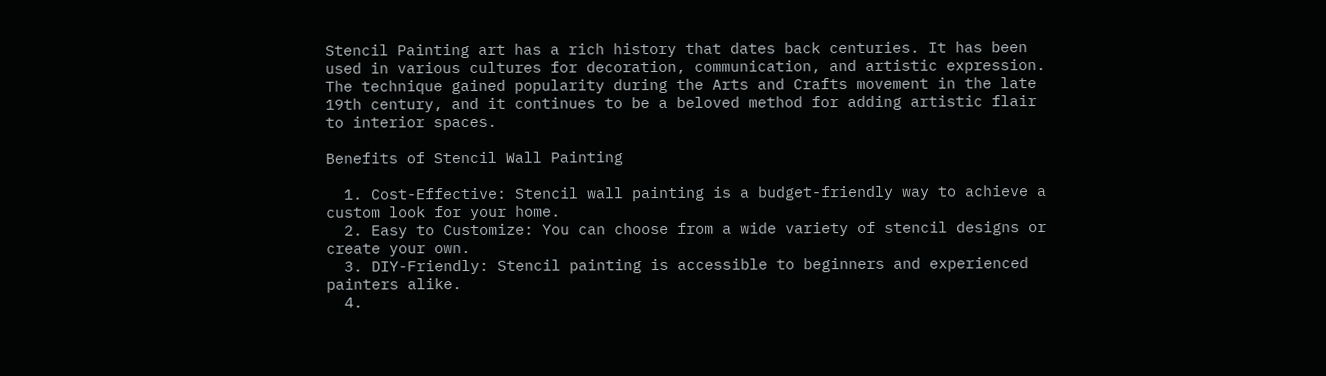Stencil Painting art has a rich history that dates back centuries. It has been used in various cultures for decoration, communication, and artistic expression. The technique gained popularity during the Arts and Crafts movement in the late 19th century, and it continues to be a beloved method for adding artistic flair to interior spaces.

Benefits of Stencil Wall Painting

  1. Cost-Effective: Stencil wall painting is a budget-friendly way to achieve a custom look for your home.
  2. Easy to Customize: You can choose from a wide variety of stencil designs or create your own.
  3. DIY-Friendly: Stencil painting is accessible to beginners and experienced painters alike.
  4.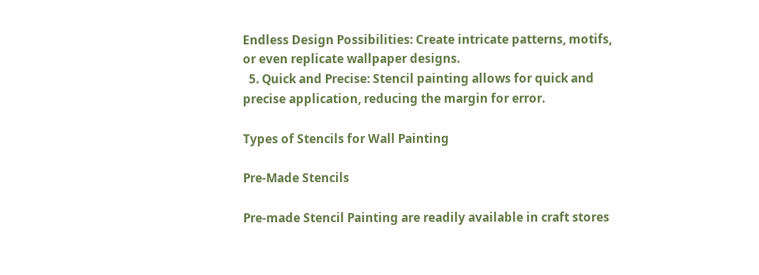Endless Design Possibilities: Create intricate patterns, motifs, or even replicate wallpaper designs.
  5. Quick and Precise: Stencil painting allows for quick and precise application, reducing the margin for error.

Types of Stencils for Wall Painting

Pre-Made Stencils

Pre-made Stencil Painting are readily available in craft stores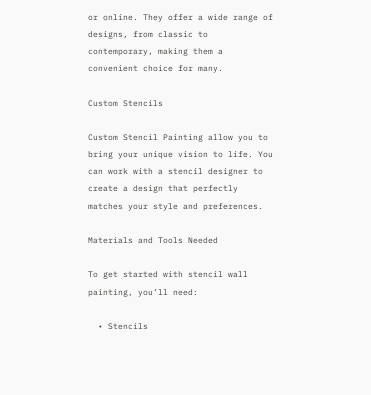or online. They offer a wide range of designs, from classic to contemporary, making them a convenient choice for many.

Custom Stencils

Custom Stencil Painting allow you to bring your unique vision to life. You can work with a stencil designer to create a design that perfectly matches your style and preferences.

Materials and Tools Needed

To get started with stencil wall painting, you’ll need:

  • Stencils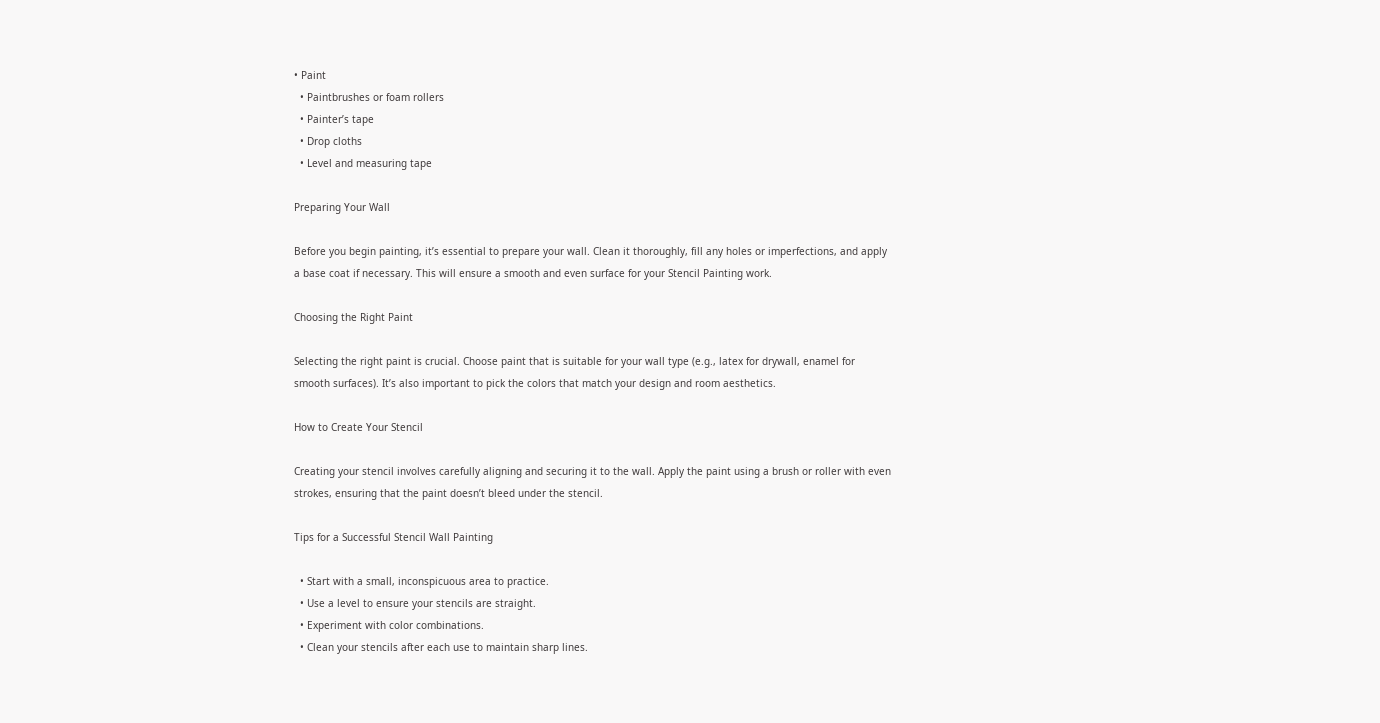• Paint
  • Paintbrushes or foam rollers
  • Painter’s tape
  • Drop cloths
  • Level and measuring tape

Preparing Your Wall

Before you begin painting, it’s essential to prepare your wall. Clean it thoroughly, fill any holes or imperfections, and apply a base coat if necessary. This will ensure a smooth and even surface for your Stencil Painting work.

Choosing the Right Paint

Selecting the right paint is crucial. Choose paint that is suitable for your wall type (e.g., latex for drywall, enamel for smooth surfaces). It’s also important to pick the colors that match your design and room aesthetics.

How to Create Your Stencil

Creating your stencil involves carefully aligning and securing it to the wall. Apply the paint using a brush or roller with even strokes, ensuring that the paint doesn’t bleed under the stencil.

Tips for a Successful Stencil Wall Painting

  • Start with a small, inconspicuous area to practice.
  • Use a level to ensure your stencils are straight.
  • Experiment with color combinations.
  • Clean your stencils after each use to maintain sharp lines.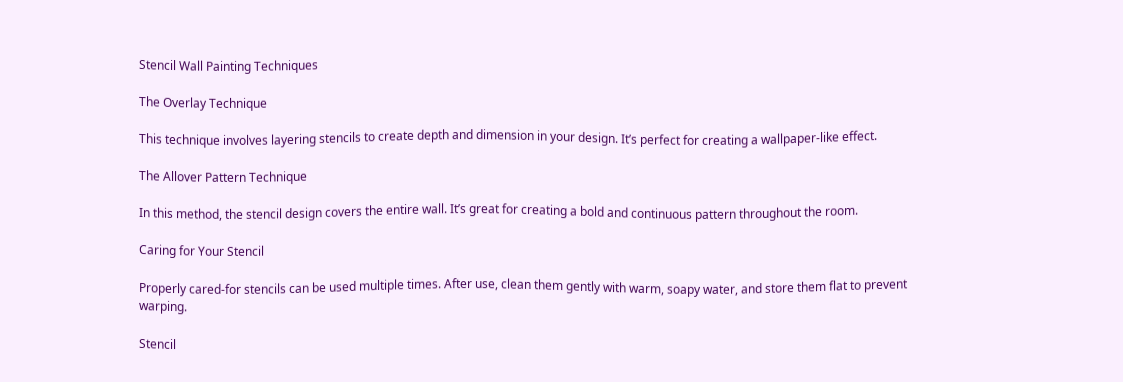Stencil Wall Painting Techniques

The Overlay Technique

This technique involves layering stencils to create depth and dimension in your design. It’s perfect for creating a wallpaper-like effect.

The Allover Pattern Technique

In this method, the stencil design covers the entire wall. It’s great for creating a bold and continuous pattern throughout the room.

Caring for Your Stencil

Properly cared-for stencils can be used multiple times. After use, clean them gently with warm, soapy water, and store them flat to prevent warping.

Stencil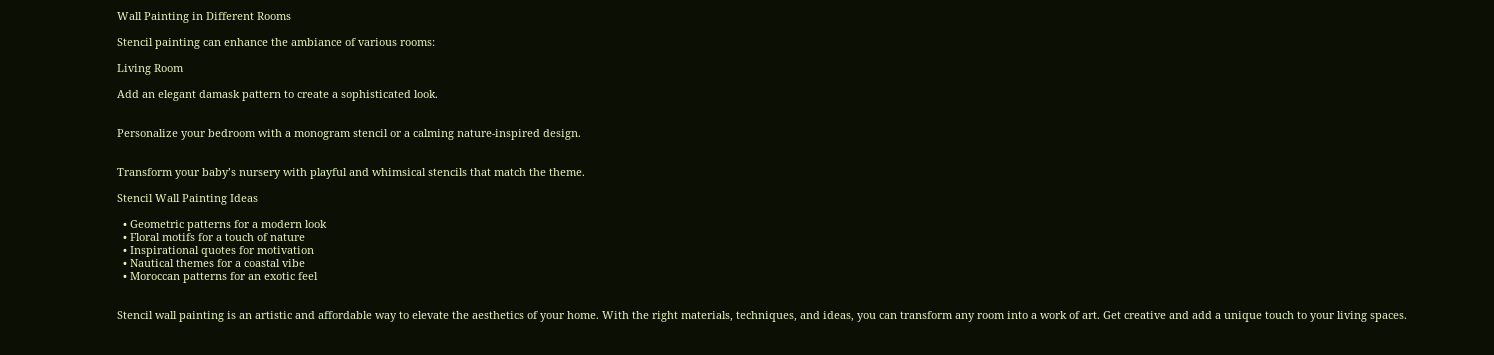Wall Painting in Different Rooms

Stencil painting can enhance the ambiance of various rooms:

Living Room

Add an elegant damask pattern to create a sophisticated look.


Personalize your bedroom with a monogram stencil or a calming nature-inspired design.


Transform your baby’s nursery with playful and whimsical stencils that match the theme.

Stencil Wall Painting Ideas

  • Geometric patterns for a modern look
  • Floral motifs for a touch of nature
  • Inspirational quotes for motivation
  • Nautical themes for a coastal vibe
  • Moroccan patterns for an exotic feel


Stencil wall painting is an artistic and affordable way to elevate the aesthetics of your home. With the right materials, techniques, and ideas, you can transform any room into a work of art. Get creative and add a unique touch to your living spaces.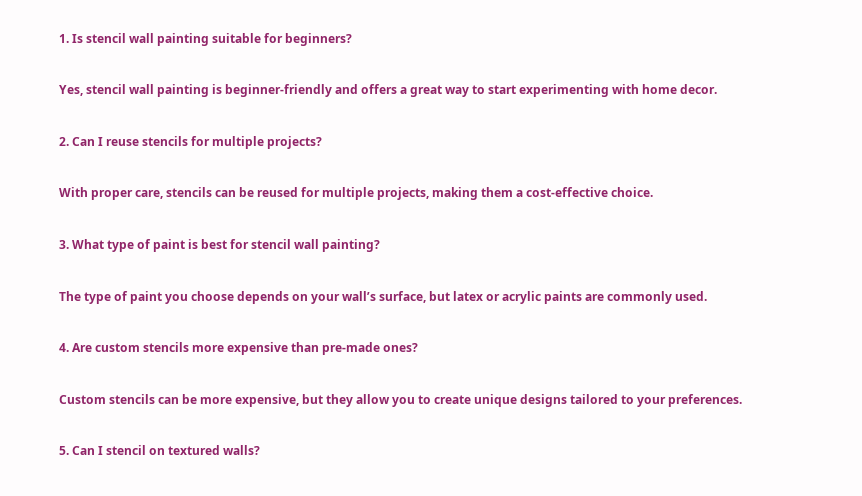1. Is stencil wall painting suitable for beginners?

Yes, stencil wall painting is beginner-friendly and offers a great way to start experimenting with home decor.

2. Can I reuse stencils for multiple projects?

With proper care, stencils can be reused for multiple projects, making them a cost-effective choice.

3. What type of paint is best for stencil wall painting?

The type of paint you choose depends on your wall’s surface, but latex or acrylic paints are commonly used.

4. Are custom stencils more expensive than pre-made ones?

Custom stencils can be more expensive, but they allow you to create unique designs tailored to your preferences.

5. Can I stencil on textured walls?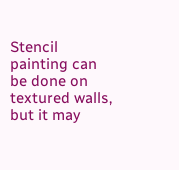Stencil painting can be done on textured walls, but it may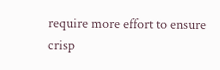require more effort to ensure crisp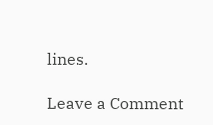lines.

Leave a Comment